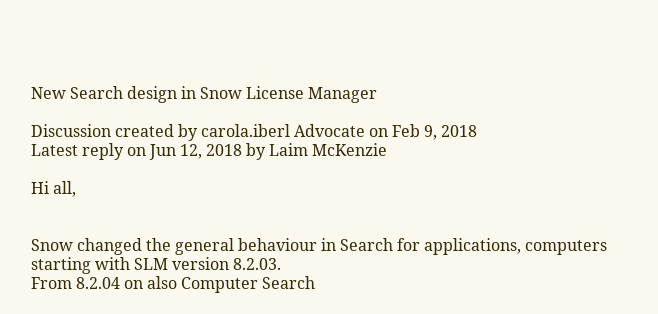New Search design in Snow License Manager

Discussion created by carola.iberl Advocate on Feb 9, 2018
Latest reply on Jun 12, 2018 by Laim McKenzie

Hi all,


Snow changed the general behaviour in Search for applications, computers  starting with SLM version 8.2.03.
From 8.2.04 on also Computer Search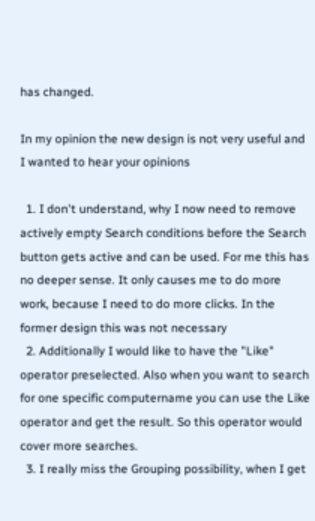has changed.

In my opinion the new design is not very useful and I wanted to hear your opinions

  1. I don't understand, why I now need to remove actively empty Search conditions before the Search button gets active and can be used. For me this has no deeper sense. It only causes me to do more work, because I need to do more clicks. In the former design this was not necessary
  2. Additionally I would like to have the "Like" operator preselected. Also when you want to search for one specific computername you can use the Like operator and get the result. So this operator would cover more searches.
  3. I really miss the Grouping possibility, when I get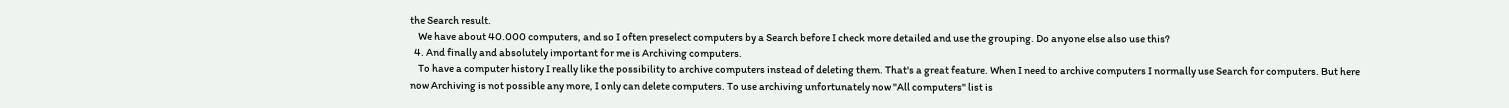the Search result.
    We have about 40.000 computers, and so I often preselect computers by a Search before I check more detailed and use the grouping. Do anyone else also use this?
  4. And finally and absolutely important for me is Archiving computers.
    To have a computer history I really like the possibility to archive computers instead of deleting them. That's a great feature. When I need to archive computers I normally use Search for computers. But here now Archiving is not possible any more, I only can delete computers. To use archiving unfortunately now "All computers" list is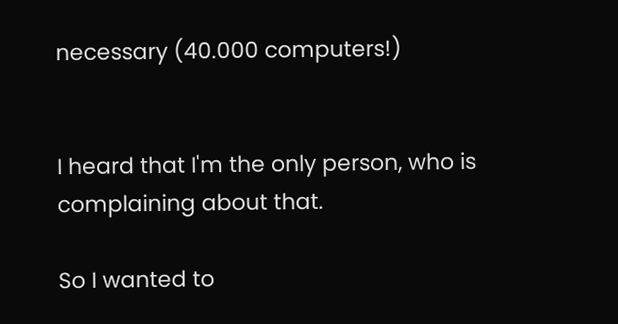necessary (40.000 computers!)


I heard that I'm the only person, who is complaining about that.

So I wanted to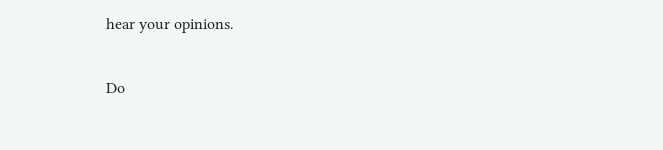hear your opinions.

Do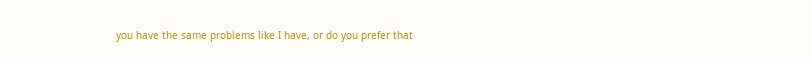you have the same problems like I have, or do you prefer that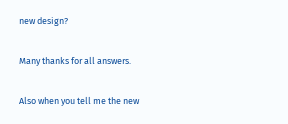new design?

Many thanks for all answers.

Also when you tell me the new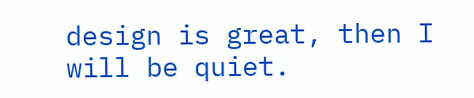design is great, then I will be quiet.